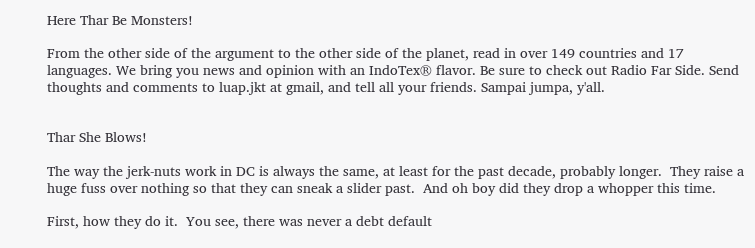Here Thar Be Monsters!

From the other side of the argument to the other side of the planet, read in over 149 countries and 17 languages. We bring you news and opinion with an IndoTex® flavor. Be sure to check out Radio Far Side. Send thoughts and comments to luap.jkt at gmail, and tell all your friends. Sampai jumpa, y'all.


Thar She Blows!

The way the jerk-nuts work in DC is always the same, at least for the past decade, probably longer.  They raise a huge fuss over nothing so that they can sneak a slider past.  And oh boy did they drop a whopper this time.

First, how they do it.  You see, there was never a debt default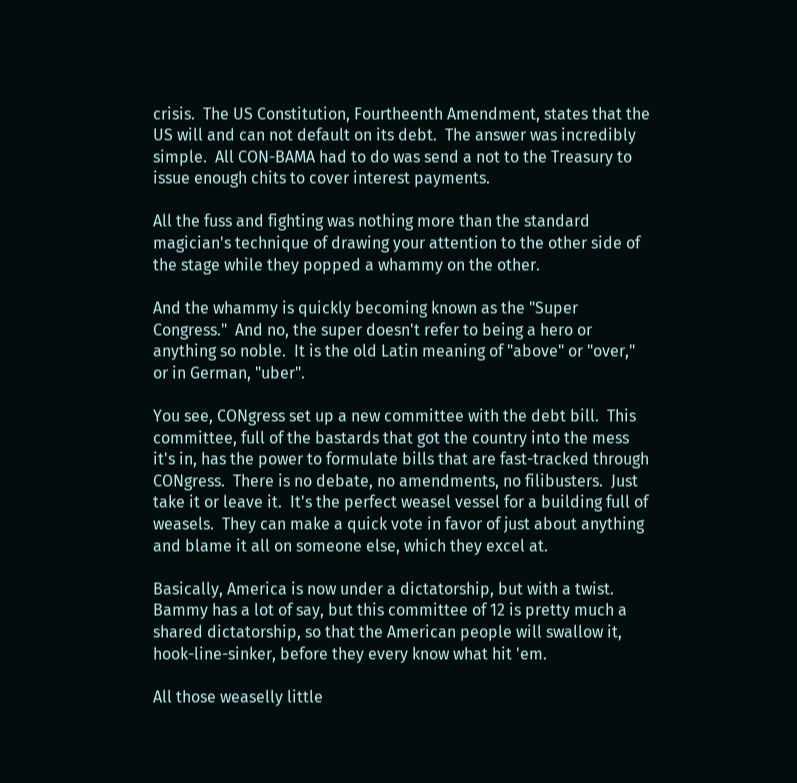crisis.  The US Constitution, Fourtheenth Amendment, states that the US will and can not default on its debt.  The answer was incredibly simple.  All CON-BAMA had to do was send a not to the Treasury to issue enough chits to cover interest payments.

All the fuss and fighting was nothing more than the standard magician's technique of drawing your attention to the other side of the stage while they popped a whammy on the other.

And the whammy is quickly becoming known as the "Super Congress."  And no, the super doesn't refer to being a hero or anything so noble.  It is the old Latin meaning of "above" or "over," or in German, "uber".

You see, CONgress set up a new committee with the debt bill.  This committee, full of the bastards that got the country into the mess it's in, has the power to formulate bills that are fast-tracked through CONgress.  There is no debate, no amendments, no filibusters.  Just take it or leave it.  It's the perfect weasel vessel for a building full of weasels.  They can make a quick vote in favor of just about anything and blame it all on someone else, which they excel at.

Basically, America is now under a dictatorship, but with a twist.  Bammy has a lot of say, but this committee of 12 is pretty much a shared dictatorship, so that the American people will swallow it, hook-line-sinker, before they every know what hit 'em.

All those weaselly little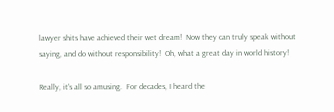lawyer shits have achieved their wet dream!  Now they can truly speak without saying, and do without responsibility!  Oh, what a great day in world history!

Really, it's all so amusing.  For decades, I heard the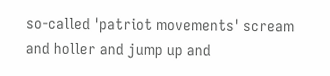so-called 'patriot movements' scream and holler and jump up and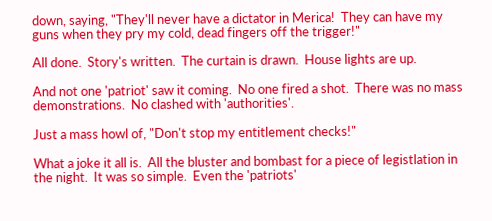down, saying, "They'll never have a dictator in Merica!  They can have my guns when they pry my cold, dead fingers off the trigger!"

All done.  Story's written.  The curtain is drawn.  House lights are up.

And not one 'patriot' saw it coming.  No one fired a shot.  There was no mass demonstrations.  No clashed with 'authorities'.

Just a mass howl of, "Don't stop my entitlement checks!"

What a joke it all is.  All the bluster and bombast for a piece of legistlation in the night.  It was so simple.  Even the 'patriots'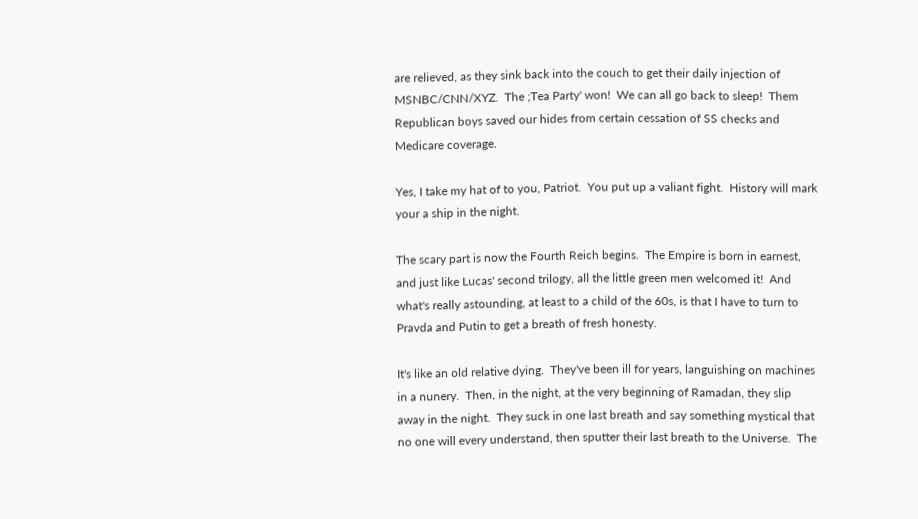are relieved, as they sink back into the couch to get their daily injection of MSNBC/CNN/XYZ.  The ;Tea Party' won!  We can all go back to sleep!  Them Republican boys saved our hides from certain cessation of SS checks and Medicare coverage.

Yes, I take my hat of to you, Patriot.  You put up a valiant fight.  History will mark your a ship in the night.

The scary part is now the Fourth Reich begins.  The Empire is born in earnest, and just like Lucas' second trilogy, all the little green men welcomed it!  And what's really astounding, at least to a child of the 60s, is that I have to turn to Pravda and Putin to get a breath of fresh honesty.

It's like an old relative dying.  They've been ill for years, languishing on machines in a nunery.  Then, in the night, at the very beginning of Ramadan, they slip away in the night.  They suck in one last breath and say something mystical that no one will every understand, then sputter their last breath to the Universe.  The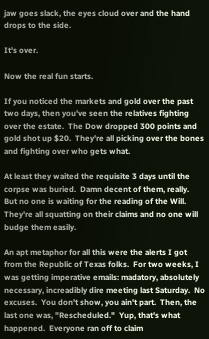jaw goes slack, the eyes cloud over and the hand drops to the side.

It's over.

Now the real fun starts.

If you noticed the markets and gold over the past two days, then you've seen the relatives fighting over the estate.  The Dow dropped 300 points and gold shot up $20.  They're all picking over the bones and fighting over who gets what.

At least they waited the requisite 3 days until the corpse was buried.  Damn decent of them, really.   But no one is waiting for the reading of the Will.  They're all squatting on their claims and no one will budge them easily.

An apt metaphor for all this were the alerts I got from the Republic of Texas folks.  For two weeks, I was getting imperative emails: madatory, absolutely necessary, increadibly dire meeting last Saturday.  No excuses.  You don't show, you ain't part.  Then, the last one was, "Rescheduled."  Yup, that's what happened.  Everyone ran off to claim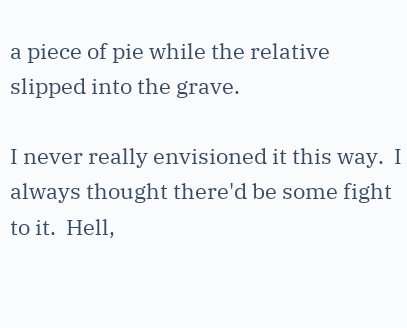a piece of pie while the relative slipped into the grave.

I never really envisioned it this way.  I always thought there'd be some fight to it.  Hell,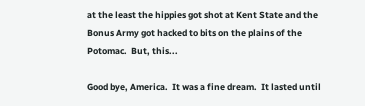at the least the hippies got shot at Kent State and the Bonus Army got hacked to bits on the plains of the Potomac.  But, this...

Good bye, America.  It was a fine dream.  It lasted until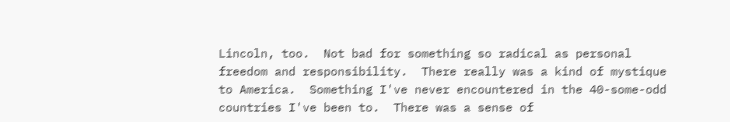Lincoln, too.  Not bad for something so radical as personal freedom and responsibility.  There really was a kind of mystique to America.  Something I've never encountered in the 40-some-odd countries I've been to.  There was a sense of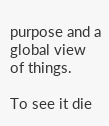purpose and a global view of things.

To see it die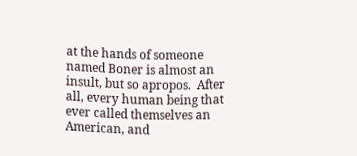at the hands of someone named Boner is almost an insult, but so apropos.  After all, every human being that ever called themselves an American, and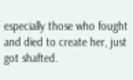especially those who fought and died to create her, just got shafted.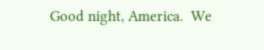Good night, America.  We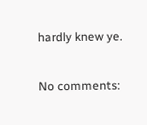hardly knew ye.

No comments: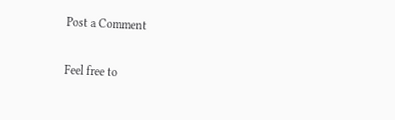Post a Comment

Feel free to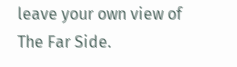leave your own view of The Far Side.